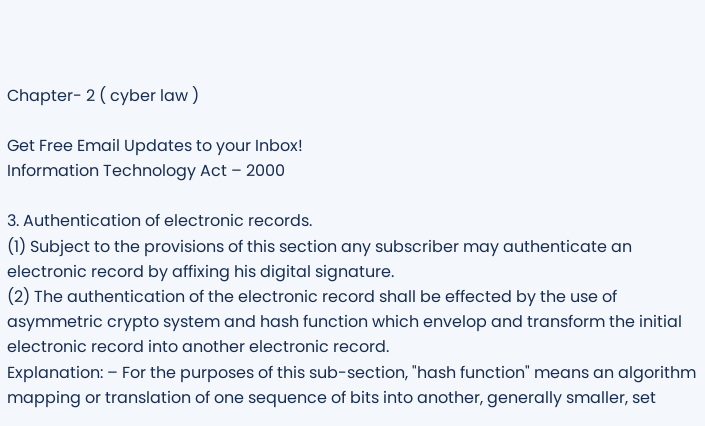Chapter- 2 ( cyber law )

Get Free Email Updates to your Inbox!
Information Technology Act – 2000

3. Authentication of electronic records.
(1) Subject to the provisions of this section any subscriber may authenticate an electronic record by affixing his digital signature.
(2) The authentication of the electronic record shall be effected by the use of asymmetric crypto system and hash function which envelop and transform the initial electronic record into another electronic record.
Explanation: – For the purposes of this sub-section, "hash function" means an algorithm mapping or translation of one sequence of bits into another, generally smaller, set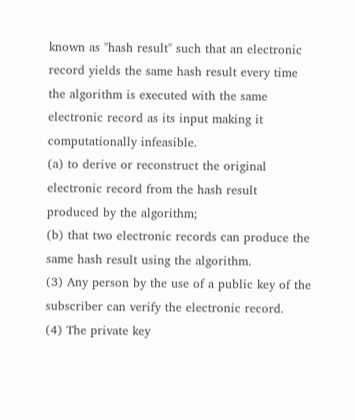known as "hash result" such that an electronic record yields the same hash result every time the algorithm is executed with the same electronic record as its input making it computationally infeasible.
(a) to derive or reconstruct the original electronic record from the hash result produced by the algorithm;
(b) that two electronic records can produce the same hash result using the algorithm.
(3) Any person by the use of a public key of the subscriber can verify the electronic record.
(4) The private key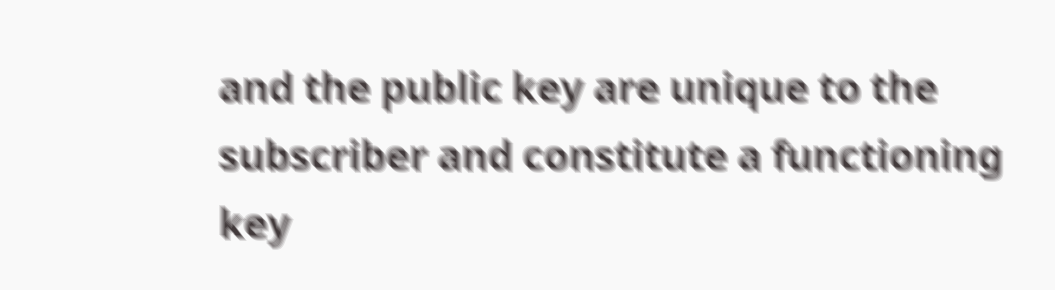and the public key are unique to the subscriber and constitute a functioning key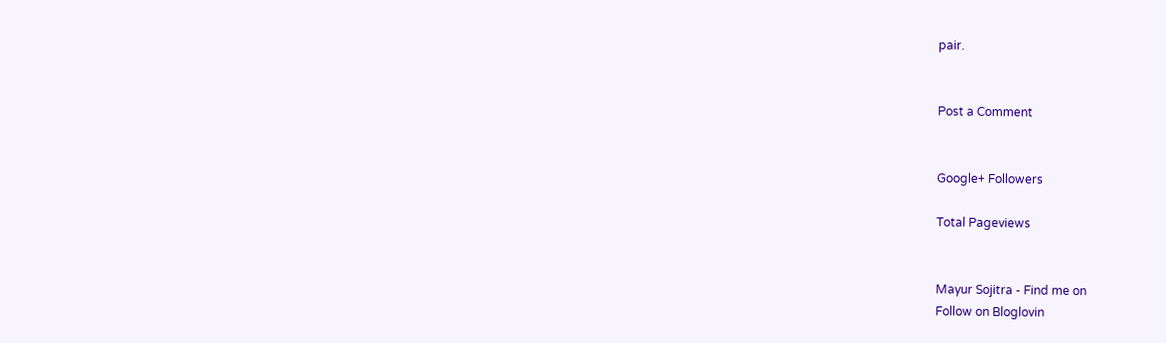pair.


Post a Comment


Google+ Followers

Total Pageviews


Mayur Sojitra - Find me on
Follow on Bloglovin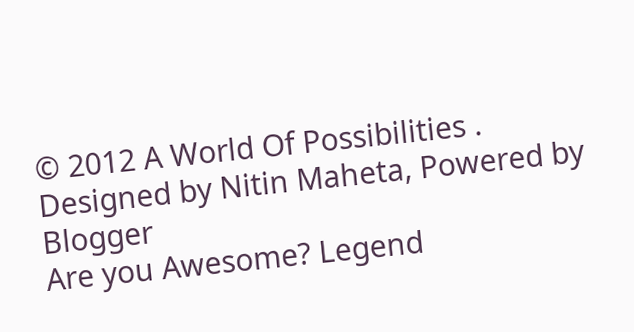© 2012 A World Of Possibilities . Designed by Nitin Maheta, Powered by Blogger
Are you Awesome? Legend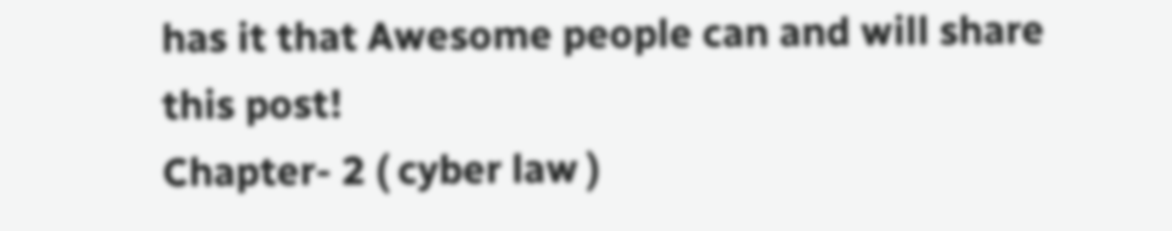has it that Awesome people can and will share this post!
Chapter- 2 ( cyber law )